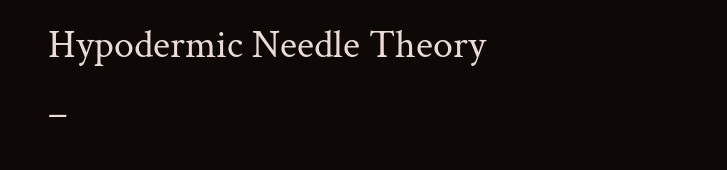Hypodermic Needle Theory –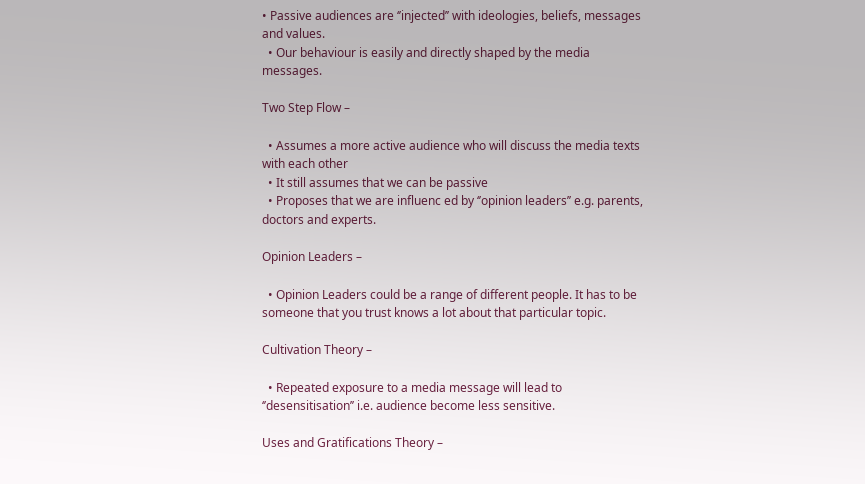• Passive audiences are ‘’injected’’ with ideologies, beliefs, messages and values.
  • Our behaviour is easily and directly shaped by the media messages.

Two Step Flow –

  • Assumes a more active audience who will discuss the media texts with each other
  • It still assumes that we can be passive
  • Proposes that we are influenc ed by ‘’opinion leaders’’ e.g. parents, doctors and experts.

Opinion Leaders –

  • Opinion Leaders could be a range of different people. It has to be someone that you trust knows a lot about that particular topic.

Cultivation Theory –

  • Repeated exposure to a media message will lead to ‘’desensitisation’’ i.e. audience become less sensitive.

Uses and Gratifications Theory –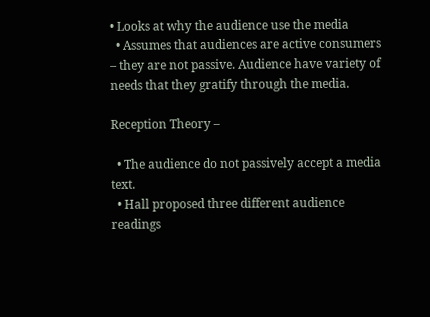• Looks at why the audience use the media
  • Assumes that audiences are active consumers – they are not passive. Audience have variety of needs that they gratify through the media.

Reception Theory –

  • The audience do not passively accept a media text.
  • Hall proposed three different audience readings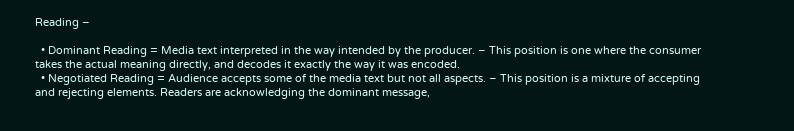Reading –

  • Dominant Reading = Media text interpreted in the way intended by the producer. – This position is one where the consumer takes the actual meaning directly, and decodes it exactly the way it was encoded.
  • Negotiated Reading = Audience accepts some of the media text but not all aspects. – This position is a mixture of accepting and rejecting elements. Readers are acknowledging the dominant message,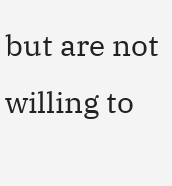but are not willing to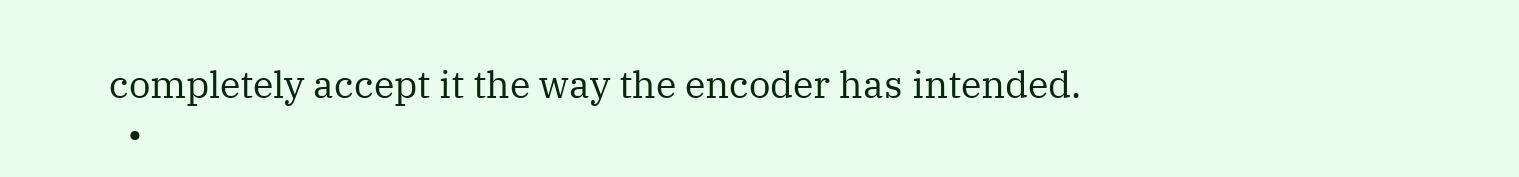completely accept it the way the encoder has intended.
  •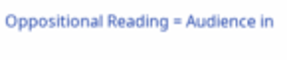Oppositional Reading = Audience in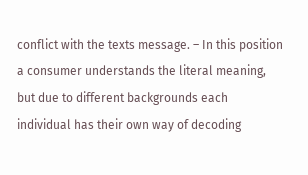conflict with the texts message. – In this position a consumer understands the literal meaning, but due to different backgrounds each individual has their own way of decoding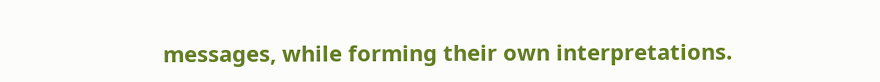messages, while forming their own interpretations.